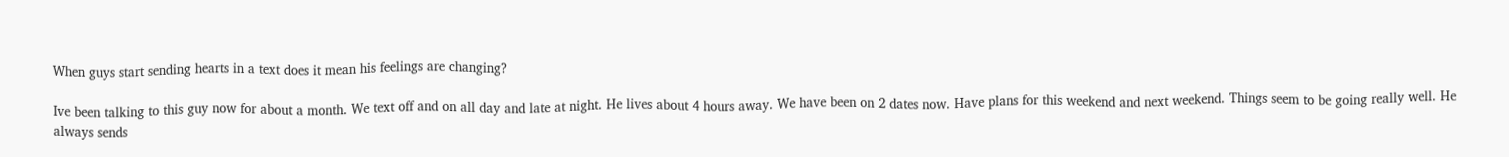When guys start sending hearts in a text does it mean his feelings are changing?

Ive been talking to this guy now for about a month. We text off and on all day and late at night. He lives about 4 hours away. We have been on 2 dates now. Have plans for this weekend and next weekend. Things seem to be going really well. He always sends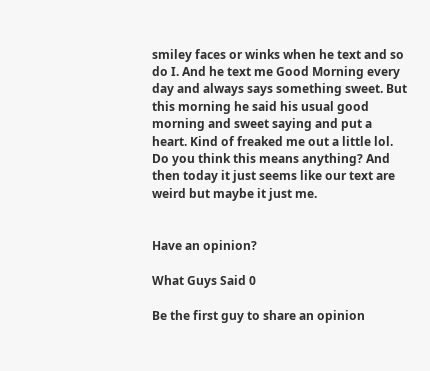smiley faces or winks when he text and so do I. And he text me Good Morning every day and always says something sweet. But this morning he said his usual good morning and sweet saying and put a heart. Kind of freaked me out a little lol. Do you think this means anything? And then today it just seems like our text are weird but maybe it just me.


Have an opinion?

What Guys Said 0

Be the first guy to share an opinion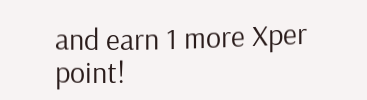and earn 1 more Xper point!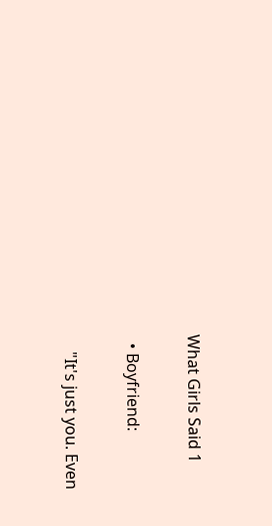What Girls Said 1

  • Boyfriend:

    "It's just you. Even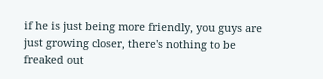if he is just being more friendly, you guys are just growing closer, there's nothing to be freaked out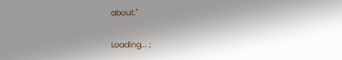about."

Loading... ;